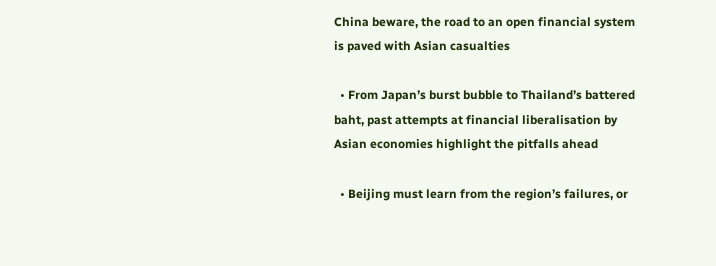China beware, the road to an open financial system is paved with Asian casualties

  • From Japan’s burst bubble to Thailand’s battered baht, past attempts at financial liberalisation by Asian economies highlight the pitfalls ahead

  • Beijing must learn from the region’s failures, or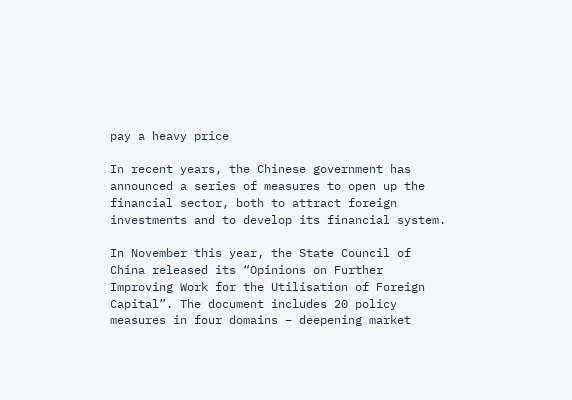pay a heavy price

In recent years, the Chinese government has announced a series of measures to open up the financial sector, both to attract foreign investments and to develop its financial system.

In November this year, the State Council of China released its “Opinions on Further Improving Work for the Utilisation of Foreign Capital”. The document includes 20 policy measures in four domains – deepening market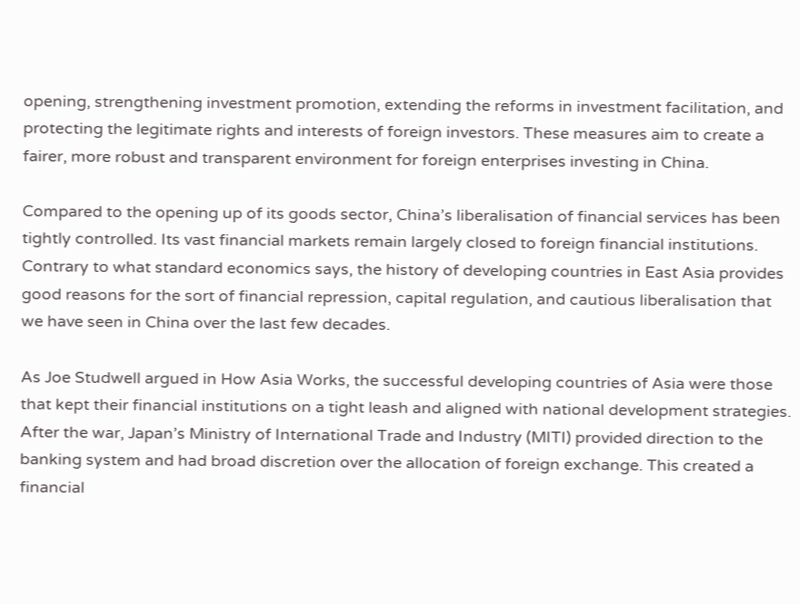opening, strengthening investment promotion, extending the reforms in investment facilitation, and protecting the legitimate rights and interests of foreign investors. These measures aim to create a fairer, more robust and transparent environment for foreign enterprises investing in China.

Compared to the opening up of its goods sector, China’s liberalisation of financial services has been tightly controlled. Its vast financial markets remain largely closed to foreign financial institutions. Contrary to what standard economics says, the history of developing countries in East Asia provides good reasons for the sort of financial repression, capital regulation, and cautious liberalisation that we have seen in China over the last few decades.

As Joe Studwell argued in How Asia Works, the successful developing countries of Asia were those that kept their financial institutions on a tight leash and aligned with national development strategies. After the war, Japan’s Ministry of International Trade and Industry (MITI) provided direction to the banking system and had broad discretion over the allocation of foreign exchange. This created a financial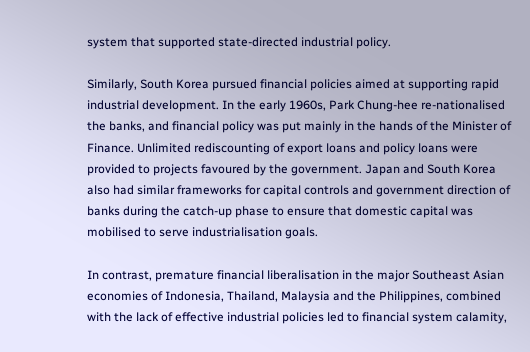system that supported state-directed industrial policy.

Similarly, South Korea pursued financial policies aimed at supporting rapid industrial development. In the early 1960s, Park Chung-hee re-nationalised the banks, and financial policy was put mainly in the hands of the Minister of Finance. Unlimited rediscounting of export loans and policy loans were provided to projects favoured by the government. Japan and South Korea also had similar frameworks for capital controls and government direction of banks during the catch-up phase to ensure that domestic capital was mobilised to serve industrialisation goals.

In contrast, premature financial liberalisation in the major Southeast Asian economies of Indonesia, Thailand, Malaysia and the Philippines, combined with the lack of effective industrial policies led to financial system calamity,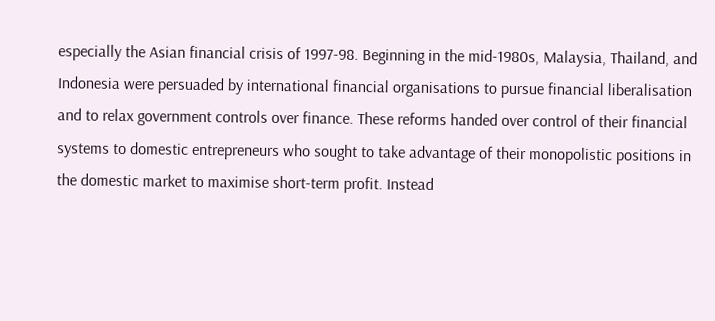especially the Asian financial crisis of 1997-98. Beginning in the mid-1980s, Malaysia, Thailand, and Indonesia were persuaded by international financial organisations to pursue financial liberalisation and to relax government controls over finance. These reforms handed over control of their financial systems to domestic entrepreneurs who sought to take advantage of their monopolistic positions in the domestic market to maximise short-term profit. Instead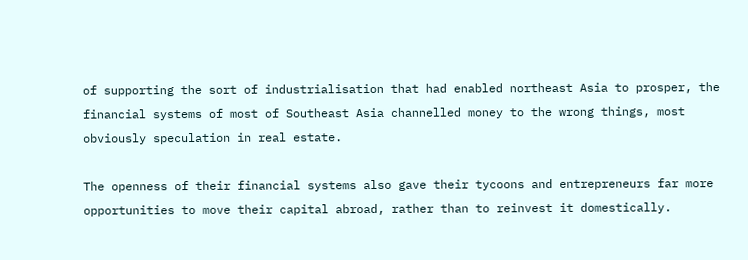of supporting the sort of industrialisation that had enabled northeast Asia to prosper, the financial systems of most of Southeast Asia channelled money to the wrong things, most obviously speculation in real estate.

The openness of their financial systems also gave their tycoons and entrepreneurs far more opportunities to move their capital abroad, rather than to reinvest it domestically.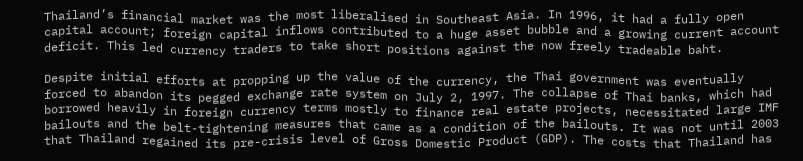Thailand’s financial market was the most liberalised in Southeast Asia. In 1996, it had a fully open capital account; foreign capital inflows contributed to a huge asset bubble and a growing current account deficit. This led currency traders to take short positions against the now freely tradeable baht.

Despite initial efforts at propping up the value of the currency, the Thai government was eventually forced to abandon its pegged exchange rate system on July 2, 1997. The collapse of Thai banks, which had borrowed heavily in foreign currency terms mostly to finance real estate projects, necessitated large IMF bailouts and the belt-tightening measures that came as a condition of the bailouts. It was not until 2003 that Thailand regained its pre-crisis level of Gross Domestic Product (GDP). The costs that Thailand has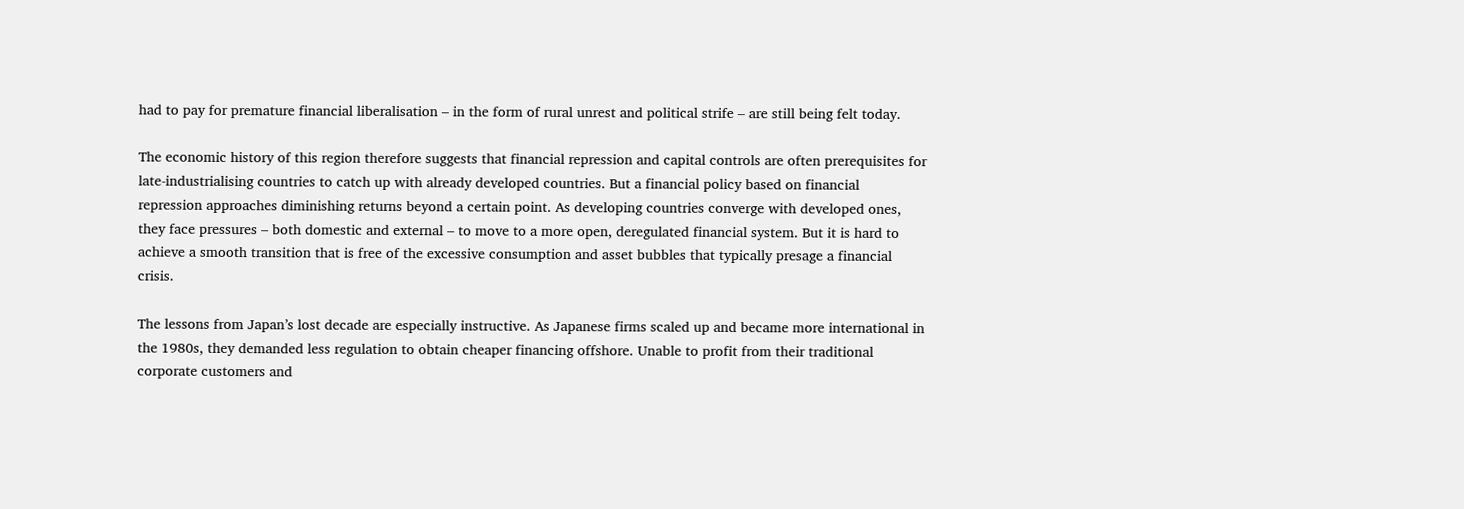had to pay for premature financial liberalisation – in the form of rural unrest and political strife – are still being felt today.

The economic history of this region therefore suggests that financial repression and capital controls are often prerequisites for late-industrialising countries to catch up with already developed countries. But a financial policy based on financial repression approaches diminishing returns beyond a certain point. As developing countries converge with developed ones, they face pressures – both domestic and external – to move to a more open, deregulated financial system. But it is hard to achieve a smooth transition that is free of the excessive consumption and asset bubbles that typically presage a financial crisis.

The lessons from Japan’s lost decade are especially instructive. As Japanese firms scaled up and became more international in the 1980s, they demanded less regulation to obtain cheaper financing offshore. Unable to profit from their traditional corporate customers and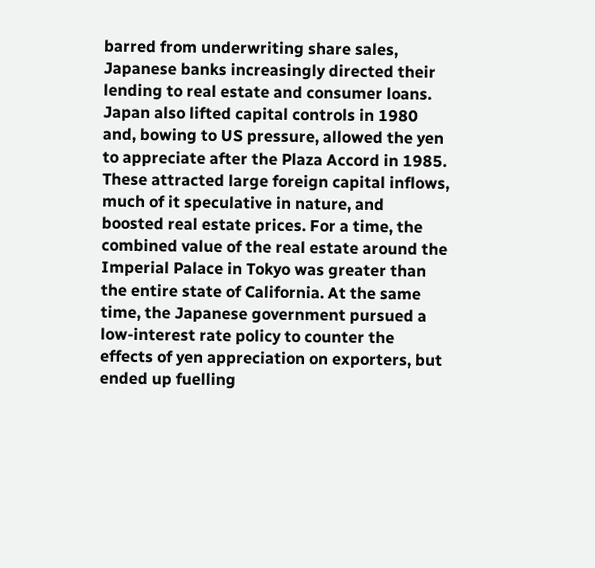barred from underwriting share sales, Japanese banks increasingly directed their lending to real estate and consumer loans. Japan also lifted capital controls in 1980 and, bowing to US pressure, allowed the yen to appreciate after the Plaza Accord in 1985. These attracted large foreign capital inflows, much of it speculative in nature, and boosted real estate prices. For a time, the combined value of the real estate around the Imperial Palace in Tokyo was greater than the entire state of California. At the same time, the Japanese government pursued a low-interest rate policy to counter the effects of yen appreciation on exporters, but ended up fuelling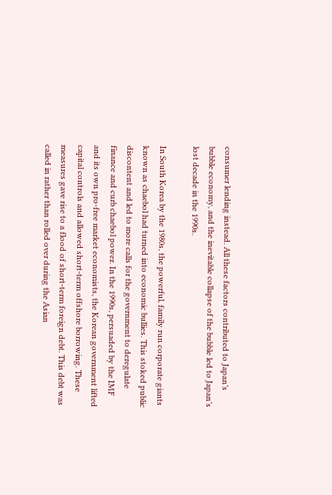consumer lending instead. All these factors contributed to Japan’s bubble economy, and the inevitable collapse of the bubble led to Japan’s lost decade in the 1990s.

In South Korea by the 1980s, the powerful, family run corporate giants known as chaebol had turned into economic bullies. This stoked public discontent and led to more calls for the government to deregulate finance and curb chaebol power. In the 1990s, persuaded by the IMF and its own pro-free market economists, the Korean government lifted capital controls and allowed short-term offshore borrowing. These measures gave rise to a flood of short-term foreign debt. This debt was called in rather than rolled over during the Asian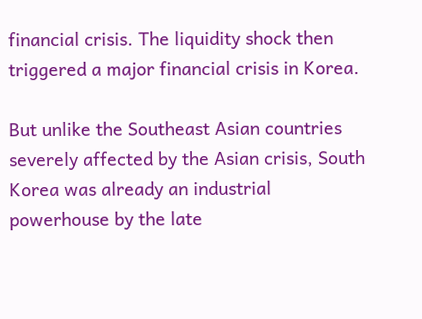financial crisis. The liquidity shock then triggered a major financial crisis in Korea.

But unlike the Southeast Asian countries severely affected by the Asian crisis, South Korea was already an industrial powerhouse by the late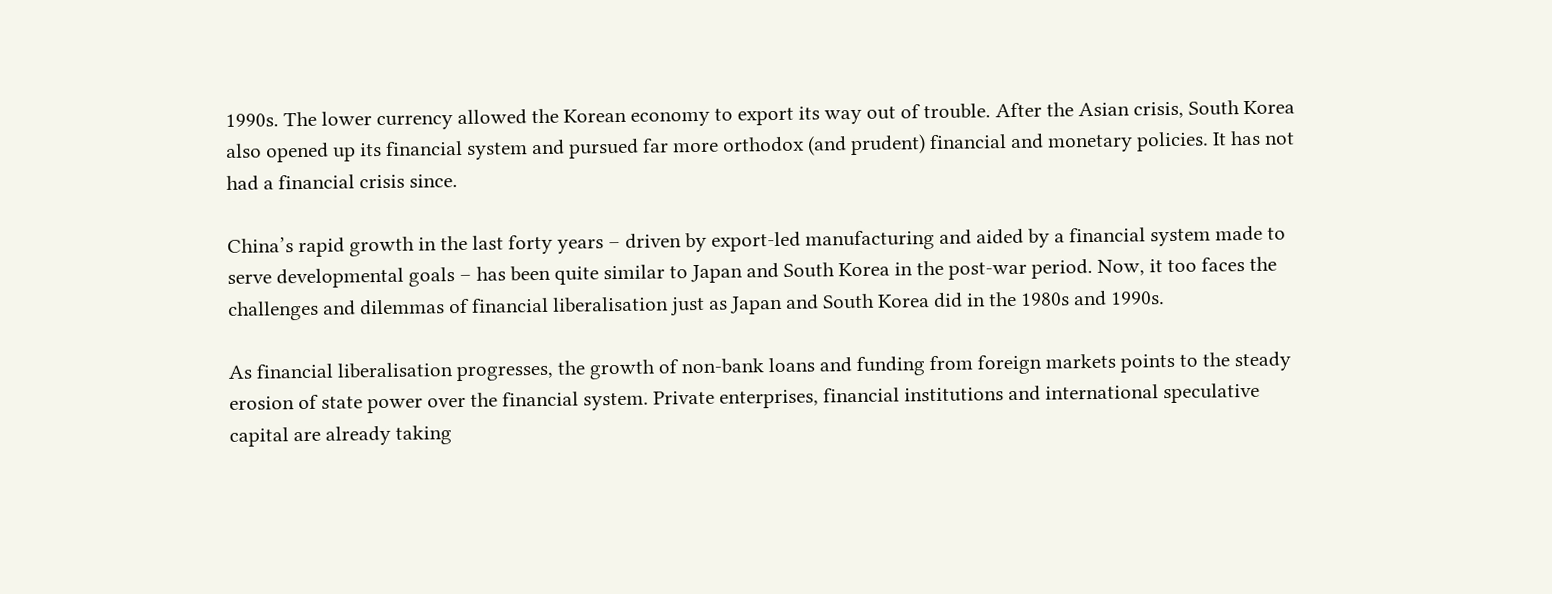1990s. The lower currency allowed the Korean economy to export its way out of trouble. After the Asian crisis, South Korea also opened up its financial system and pursued far more orthodox (and prudent) financial and monetary policies. It has not had a financial crisis since.

China’s rapid growth in the last forty years – driven by export-led manufacturing and aided by a financial system made to serve developmental goals – has been quite similar to Japan and South Korea in the post-war period. Now, it too faces the challenges and dilemmas of financial liberalisation just as Japan and South Korea did in the 1980s and 1990s.

As financial liberalisation progresses, the growth of non-bank loans and funding from foreign markets points to the steady erosion of state power over the financial system. Private enterprises, financial institutions and international speculative capital are already taking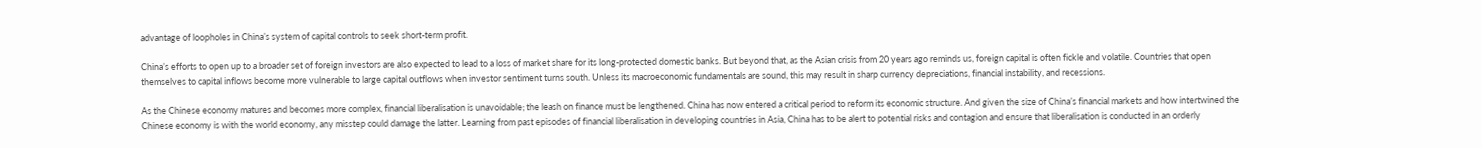advantage of loopholes in China’s system of capital controls to seek short-term profit.

China’s efforts to open up to a broader set of foreign investors are also expected to lead to a loss of market share for its long-protected domestic banks. But beyond that, as the Asian crisis from 20 years ago reminds us, foreign capital is often fickle and volatile. Countries that open themselves to capital inflows become more vulnerable to large capital outflows when investor sentiment turns south. Unless its macroeconomic fundamentals are sound, this may result in sharp currency depreciations, financial instability, and recessions.

As the Chinese economy matures and becomes more complex, financial liberalisation is unavoidable; the leash on finance must be lengthened. China has now entered a critical period to reform its economic structure. And given the size of China’s financial markets and how intertwined the Chinese economy is with the world economy, any misstep could damage the latter. Learning from past episodes of financial liberalisation in developing countries in Asia, China has to be alert to potential risks and contagion and ensure that liberalisation is conducted in an orderly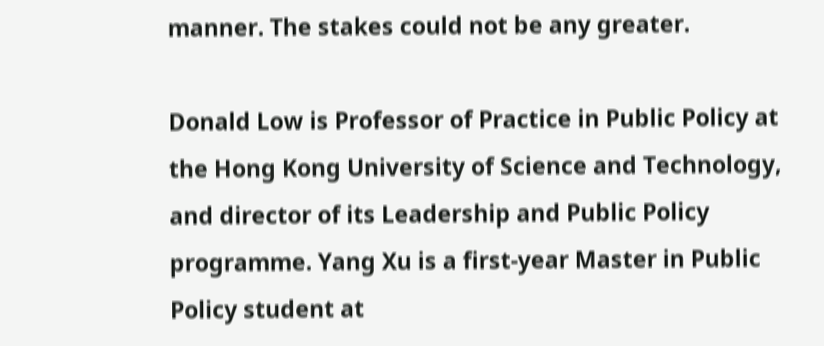manner. The stakes could not be any greater.

Donald Low is Professor of Practice in Public Policy at the Hong Kong University of Science and Technology, and director of its Leadership and Public Policy programme. Yang Xu is a first-year Master in Public Policy student at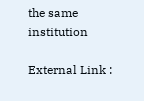the same institution

External Link :